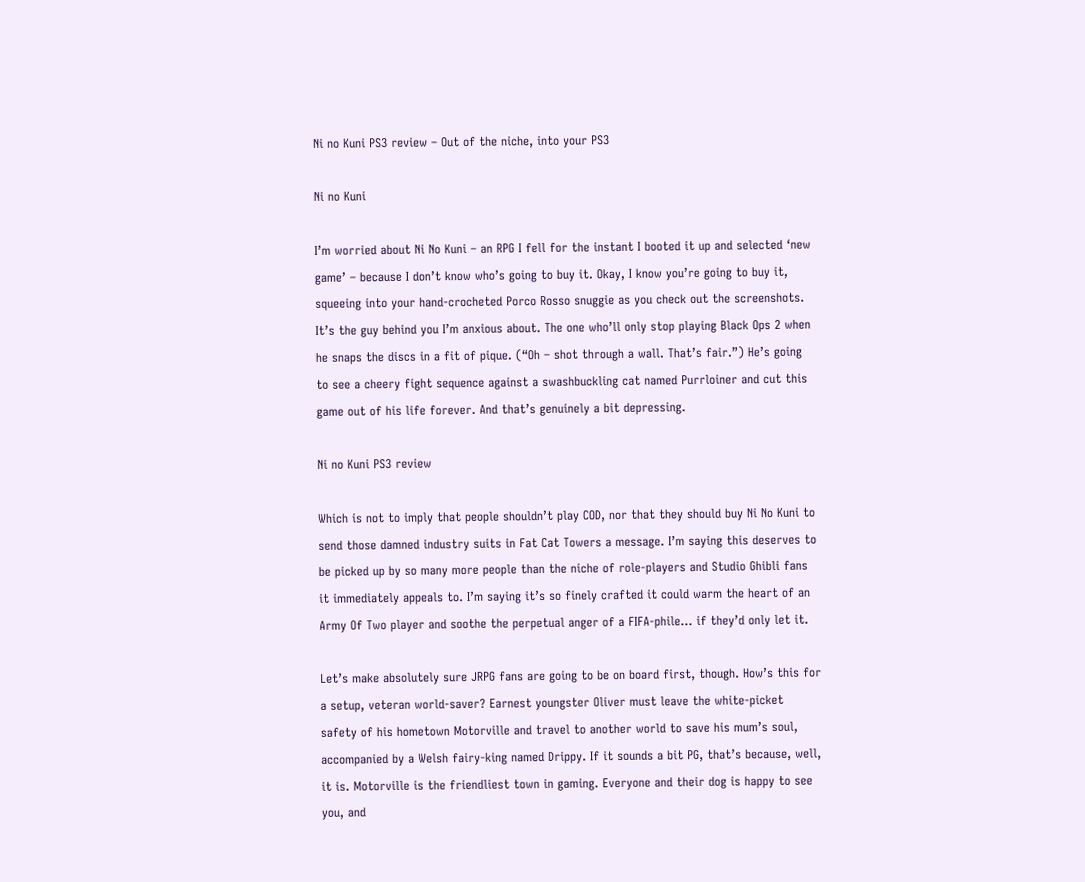Ni no Kuni PS3 review – Out of the niche, into your PS3

Ni no Kuni

I’m worried about Ni No Kuni – an RPG I fell for the instant I booted it up and selected ‘new game’ – because I don’t know who’s going to buy it. Okay, I know you’re going to buy it, squeeing into your hand-crocheted Porco Rosso snuggie as you check out the screenshots. It’s the guy behind you I’m anxious about. The one who’ll only stop playing Black Ops 2 when he snaps the discs in a fit of pique. (“Oh – shot through a wall. That’s fair.”) He’s going to see a cheery fight sequence against a swashbuckling cat named Purrloiner and cut this game out of his life forever. And that’s genuinely a bit depressing.

Ni no Kuni PS3 review

Which is not to imply that people shouldn’t play COD, nor that they should buy Ni No Kuni to send those damned industry suits in Fat Cat Towers a message. I’m saying this deserves to be picked up by so many more people than the niche of role-players and Studio Ghibli fans it immediately appeals to. I’m saying it’s so finely crafted it could warm the heart of an Army Of Two player and soothe the perpetual anger of a FIFA-phile… if they’d only let it.

Let’s make absolutely sure JRPG fans are going to be on board first, though. How’s this for a setup, veteran world-saver? Earnest youngster Oliver must leave the white-picket safety of his hometown Motorville and travel to another world to save his mum’s soul, accompanied by a Welsh fairy-king named Drippy. If it sounds a bit PG, that’s because, well, it is. Motorville is the friendliest town in gaming. Everyone and their dog is happy to see you, and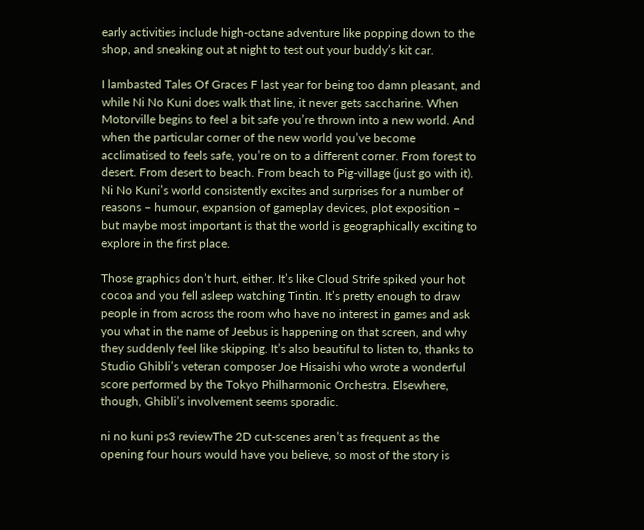early activities include high-octane adventure like popping down to the shop, and sneaking out at night to test out your buddy’s kit car.

I lambasted Tales Of Graces F last year for being too damn pleasant, and while Ni No Kuni does walk that line, it never gets saccharine. When Motorville begins to feel a bit safe you’re thrown into a new world. And when the particular corner of the new world you’ve become acclimatised to feels safe, you’re on to a different corner. From forest to desert. From desert to beach. From beach to Pig-village (just go with it). Ni No Kuni’s world consistently excites and surprises for a number of reasons – humour, expansion of gameplay devices, plot exposition – but maybe most important is that the world is geographically exciting to explore in the first place.

Those graphics don’t hurt, either. It’s like Cloud Strife spiked your hot cocoa and you fell asleep watching Tintin. It’s pretty enough to draw people in from across the room who have no interest in games and ask you what in the name of Jeebus is happening on that screen, and why they suddenly feel like skipping. It’s also beautiful to listen to, thanks to Studio Ghibli’s veteran composer Joe Hisaishi who wrote a wonderful score performed by the Tokyo Philharmonic Orchestra. Elsewhere, though, Ghibli’s involvement seems sporadic.

ni no kuni ps3 reviewThe 2D cut-scenes aren’t as frequent as the opening four hours would have you believe, so most of the story is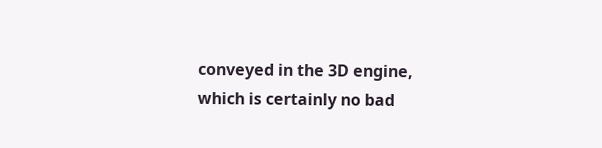conveyed in the 3D engine, which is certainly no bad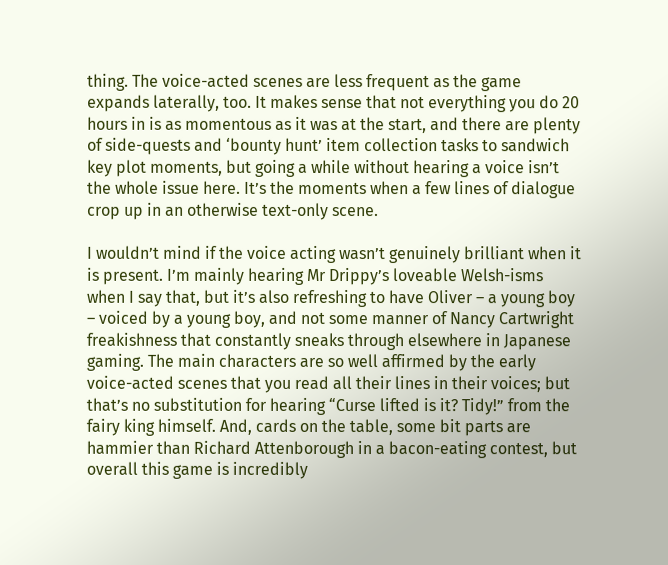thing. The voice-acted scenes are less frequent as the game expands laterally, too. It makes sense that not everything you do 20 hours in is as momentous as it was at the start, and there are plenty of side-quests and ‘bounty hunt’ item collection tasks to sandwich key plot moments, but going a while without hearing a voice isn’t the whole issue here. It’s the moments when a few lines of dialogue crop up in an otherwise text-only scene.

I wouldn’t mind if the voice acting wasn’t genuinely brilliant when it is present. I’m mainly hearing Mr Drippy’s loveable Welsh-isms when I say that, but it’s also refreshing to have Oliver – a young boy – voiced by a young boy, and not some manner of Nancy Cartwright freakishness that constantly sneaks through elsewhere in Japanese gaming. The main characters are so well affirmed by the early voice-acted scenes that you read all their lines in their voices; but that’s no substitution for hearing “Curse lifted is it? Tidy!” from the fairy king himself. And, cards on the table, some bit parts are hammier than Richard Attenborough in a bacon-eating contest, but overall this game is incredibly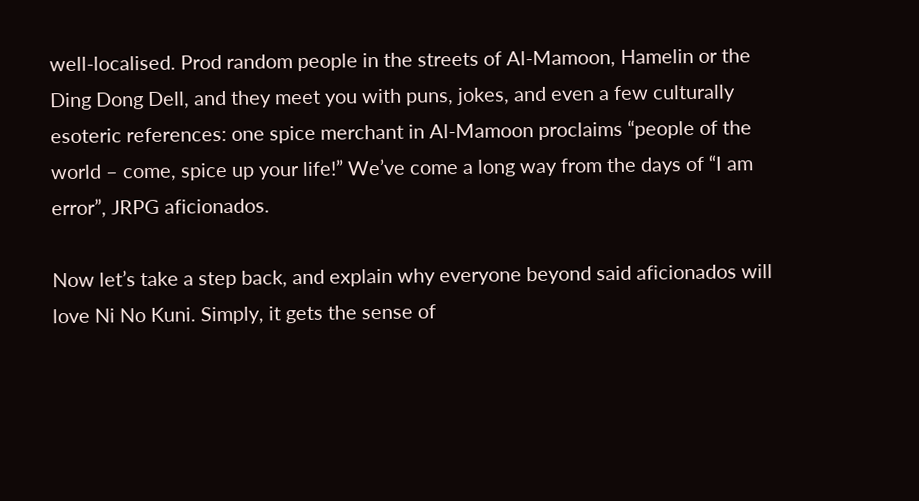well-localised. Prod random people in the streets of Al-Mamoon, Hamelin or the Ding Dong Dell, and they meet you with puns, jokes, and even a few culturally esoteric references: one spice merchant in Al-Mamoon proclaims “people of the world – come, spice up your life!” We’ve come a long way from the days of “I am error”, JRPG aficionados.

Now let’s take a step back, and explain why everyone beyond said aficionados will love Ni No Kuni. Simply, it gets the sense of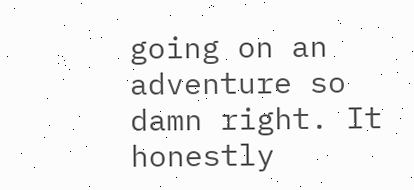going on an adventure so damn right. It honestly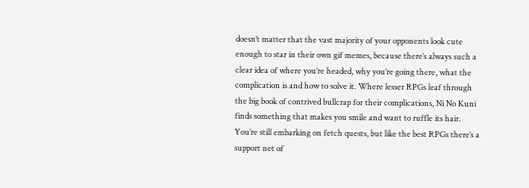doesn’t matter that the vast majority of your opponents look cute enough to star in their own gif memes, because there’s always such a clear idea of where you’re headed, why you’re going there, what the complication is and how to solve it. Where lesser RPGs leaf through the big book of contrived bullcrap for their complications, Ni No Kuni finds something that makes you smile and want to ruffle its hair. You’re still embarking on fetch quests, but like the best RPGs there’s a support net of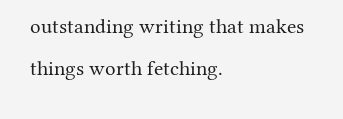outstanding writing that makes things worth fetching.